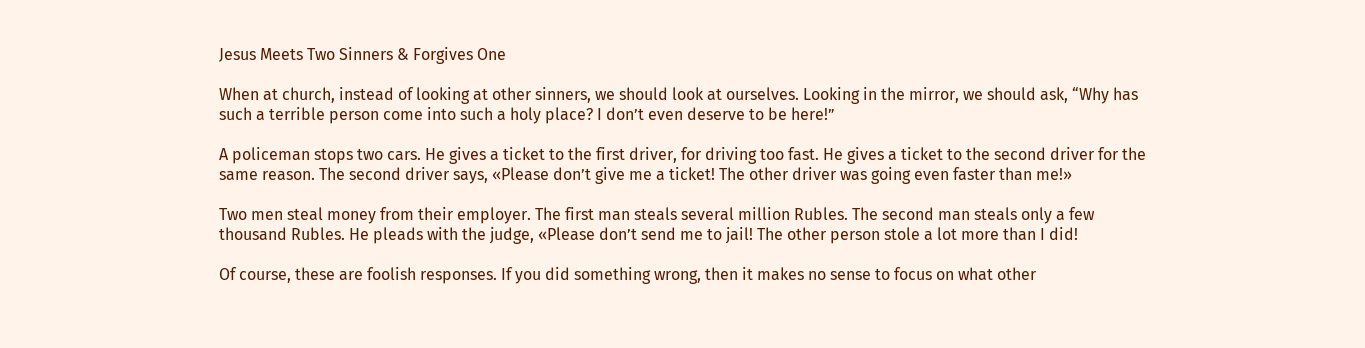Jesus Meets Two Sinners & Forgives One

When at church, instead of looking at other sinners, we should look at ourselves. Looking in the mirror, we should ask, “Why has such a terrible person come into such a holy place? I don’t even deserve to be here!”

A policeman stops two cars. He gives a ticket to the first driver, for driving too fast. He gives a ticket to the second driver for the same reason. The second driver says, «Please don’t give me a ticket! The other driver was going even faster than me!»

Two men steal money from their employer. The first man steals several million Rubles. The second man steals only a few thousand Rubles. He pleads with the judge, «Please don’t send me to jail! The other person stole a lot more than I did!

Of course, these are foolish responses. If you did something wrong, then it makes no sense to focus on what other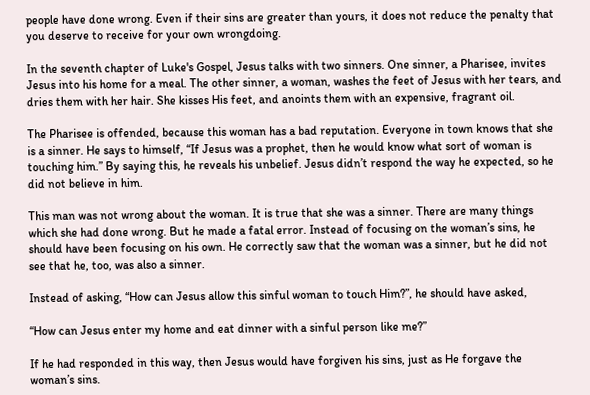people have done wrong. Even if their sins are greater than yours, it does not reduce the penalty that you deserve to receive for your own wrongdoing.

In the seventh chapter of Luke's Gospel, Jesus talks with two sinners. One sinner, a Pharisee, invites Jesus into his home for a meal. The other sinner, a woman, washes the feet of Jesus with her tears, and dries them with her hair. She kisses His feet, and anoints them with an expensive, fragrant oil.

The Pharisee is offended, because this woman has a bad reputation. Everyone in town knows that she is a sinner. He says to himself, “If Jesus was a prophet, then he would know what sort of woman is touching him.” By saying this, he reveals his unbelief. Jesus didn’t respond the way he expected, so he did not believe in him.

This man was not wrong about the woman. It is true that she was a sinner. There are many things which she had done wrong. But he made a fatal error. Instead of focusing on the woman’s sins, he should have been focusing on his own. He correctly saw that the woman was a sinner, but he did not see that he, too, was also a sinner.

Instead of asking, “How can Jesus allow this sinful woman to touch Him?”, he should have asked,

“How can Jesus enter my home and eat dinner with a sinful person like me?”

If he had responded in this way, then Jesus would have forgiven his sins, just as He forgave the woman’s sins.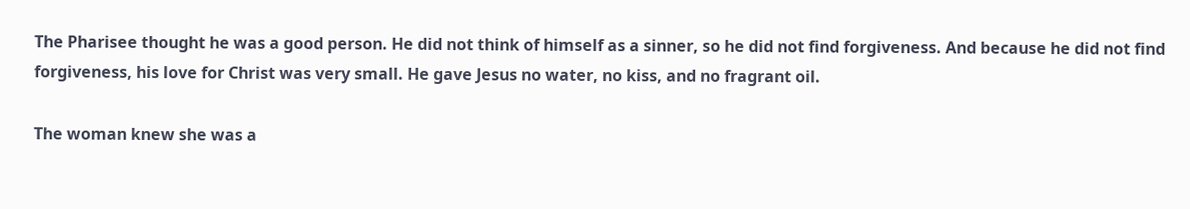The Pharisee thought he was a good person. He did not think of himself as a sinner, so he did not find forgiveness. And because he did not find forgiveness, his love for Christ was very small. He gave Jesus no water, no kiss, and no fragrant oil.

The woman knew she was a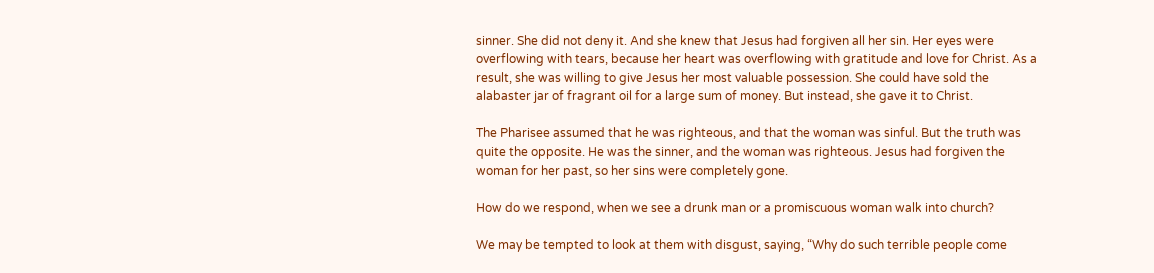sinner. She did not deny it. And she knew that Jesus had forgiven all her sin. Her eyes were overflowing with tears, because her heart was overflowing with gratitude and love for Christ. As a result, she was willing to give Jesus her most valuable possession. She could have sold the alabaster jar of fragrant oil for a large sum of money. But instead, she gave it to Christ.

The Pharisee assumed that he was righteous, and that the woman was sinful. But the truth was quite the opposite. He was the sinner, and the woman was righteous. Jesus had forgiven the woman for her past, so her sins were completely gone.

How do we respond, when we see a drunk man or a promiscuous woman walk into church?

We may be tempted to look at them with disgust, saying, “Why do such terrible people come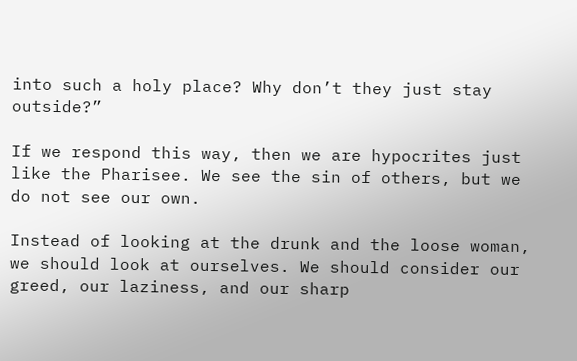into such a holy place? Why don’t they just stay outside?”

If we respond this way, then we are hypocrites just like the Pharisee. We see the sin of others, but we do not see our own.

Instead of looking at the drunk and the loose woman, we should look at ourselves. We should consider our greed, our laziness, and our sharp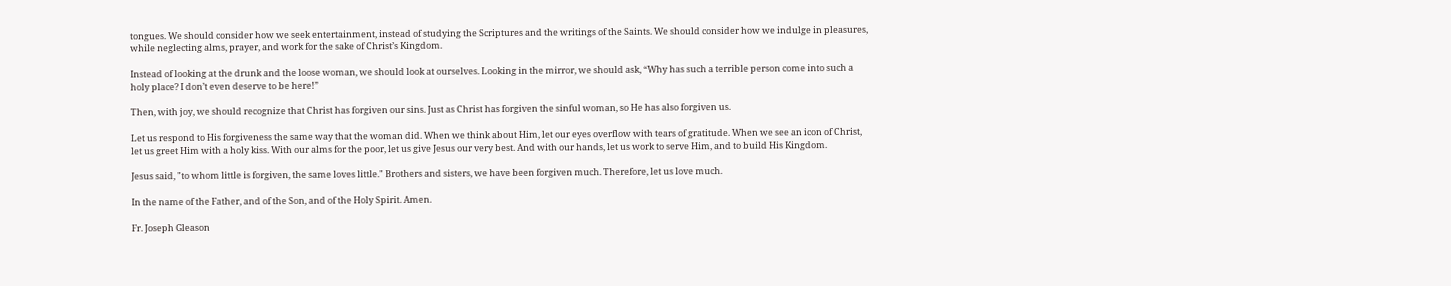tongues. We should consider how we seek entertainment, instead of studying the Scriptures and the writings of the Saints. We should consider how we indulge in pleasures, while neglecting alms, prayer, and work for the sake of Christ’s Kingdom.

Instead of looking at the drunk and the loose woman, we should look at ourselves. Looking in the mirror, we should ask, “Why has such a terrible person come into such a holy place? I don’t even deserve to be here!”

Then, with joy, we should recognize that Christ has forgiven our sins. Just as Christ has forgiven the sinful woman, so He has also forgiven us.

Let us respond to His forgiveness the same way that the woman did. When we think about Him, let our eyes overflow with tears of gratitude. When we see an icon of Christ, let us greet Him with a holy kiss. With our alms for the poor, let us give Jesus our very best. And with our hands, let us work to serve Him, and to build His Kingdom.

Jesus said, "to whom little is forgiven, the same loves little." Brothers and sisters, we have been forgiven much. Therefore, let us love much.

In the name of the Father, and of the Son, and of the Holy Spirit. Amen.

Fr. Joseph Gleason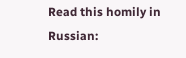Read this homily in Russian: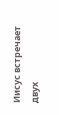Иисус встречает двух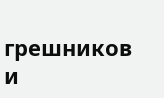грешников и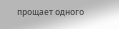прощает одного